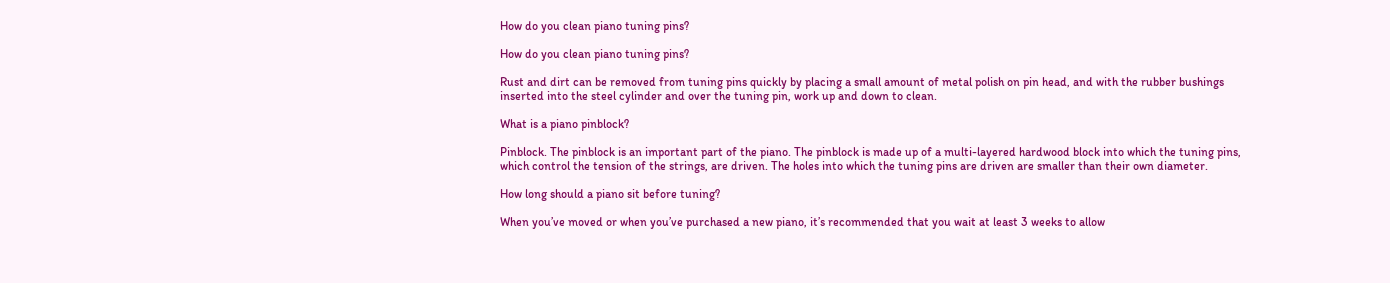How do you clean piano tuning pins?

How do you clean piano tuning pins?

Rust and dirt can be removed from tuning pins quickly by placing a small amount of metal polish on pin head, and with the rubber bushings inserted into the steel cylinder and over the tuning pin, work up and down to clean.

What is a piano pinblock?

Pinblock. The pinblock is an important part of the piano. The pinblock is made up of a multi-layered hardwood block into which the tuning pins, which control the tension of the strings, are driven. The holes into which the tuning pins are driven are smaller than their own diameter.

How long should a piano sit before tuning?

When you’ve moved or when you’ve purchased a new piano, it’s recommended that you wait at least 3 weeks to allow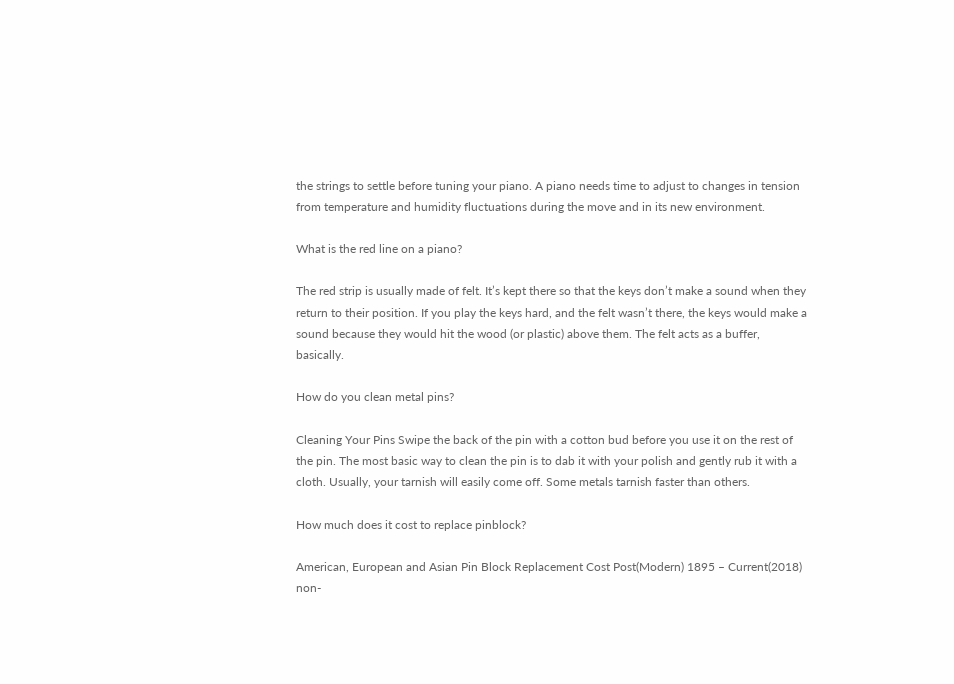the strings to settle before tuning your piano. A piano needs time to adjust to changes in tension from temperature and humidity fluctuations during the move and in its new environment.

What is the red line on a piano?

The red strip is usually made of felt. It’s kept there so that the keys don’t make a sound when they return to their position. If you play the keys hard, and the felt wasn’t there, the keys would make a sound because they would hit the wood (or plastic) above them. The felt acts as a buffer, basically.

How do you clean metal pins?

Cleaning Your Pins Swipe the back of the pin with a cotton bud before you use it on the rest of the pin. The most basic way to clean the pin is to dab it with your polish and gently rub it with a cloth. Usually, your tarnish will easily come off. Some metals tarnish faster than others.

How much does it cost to replace pinblock?

American, European and Asian Pin Block Replacement Cost Post(Modern) 1895 – Current(2018) non-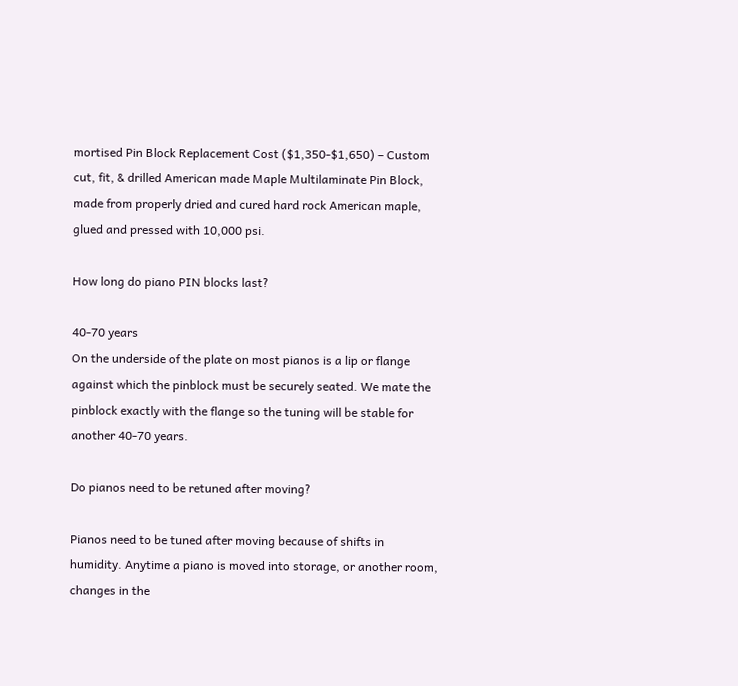mortised Pin Block Replacement Cost ($1,350-$1,650) – Custom cut, fit, & drilled American made Maple Multilaminate Pin Block, made from properly dried and cured hard rock American maple, glued and pressed with 10,000 psi.

How long do piano PIN blocks last?

40-70 years
On the underside of the plate on most pianos is a lip or flange against which the pinblock must be securely seated. We mate the pinblock exactly with the flange so the tuning will be stable for another 40-70 years.

Do pianos need to be retuned after moving?

Pianos need to be tuned after moving because of shifts in humidity. Anytime a piano is moved into storage, or another room, changes in the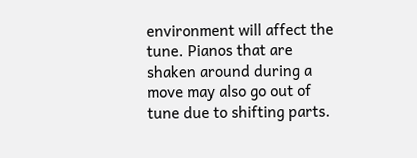environment will affect the tune. Pianos that are shaken around during a move may also go out of tune due to shifting parts.